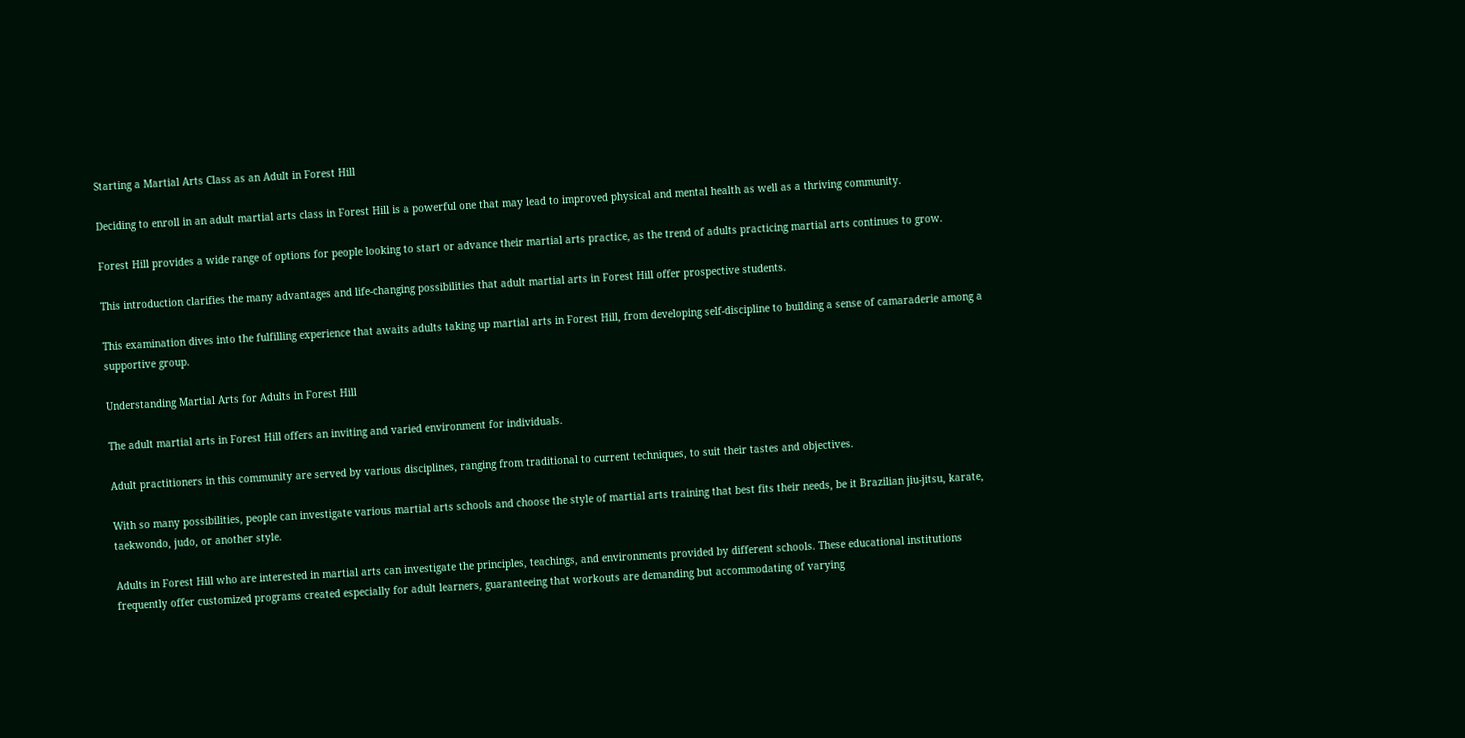Starting a Martial Arts Class as an Adult in Forest Hill

Deciding to enroll in an adult martial arts class in Forest Hill is a powerful one that may lead to improved physical and mental health as well as a thriving community.

Forest Hill provides a wide range of options for people looking to start or advance their martial arts practice, as the trend of adults practicing martial arts continues to grow.

This introduction clarifies the many advantages and life-changing possibilities that adult martial arts in Forest Hill offer prospective students.

This examination dives into the fulfilling experience that awaits adults taking up martial arts in Forest Hill, from developing self-discipline to building a sense of camaraderie among a supportive group.

Understanding Martial Arts for Adults in Forest Hill

The adult martial arts in Forest Hill offers an inviting and varied environment for individuals.

Adult practitioners in this community are served by various disciplines, ranging from traditional to current techniques, to suit their tastes and objectives.

With so many possibilities, people can investigate various martial arts schools and choose the style of martial arts training that best fits their needs, be it Brazilian jiu-jitsu, karate, taekwondo, judo, or another style.

Adults in Forest Hill who are interested in martial arts can investigate the principles, teachings, and environments provided by different schools. These educational institutions frequently offer customized programs created especially for adult learners, guaranteeing that workouts are demanding but accommodating of varying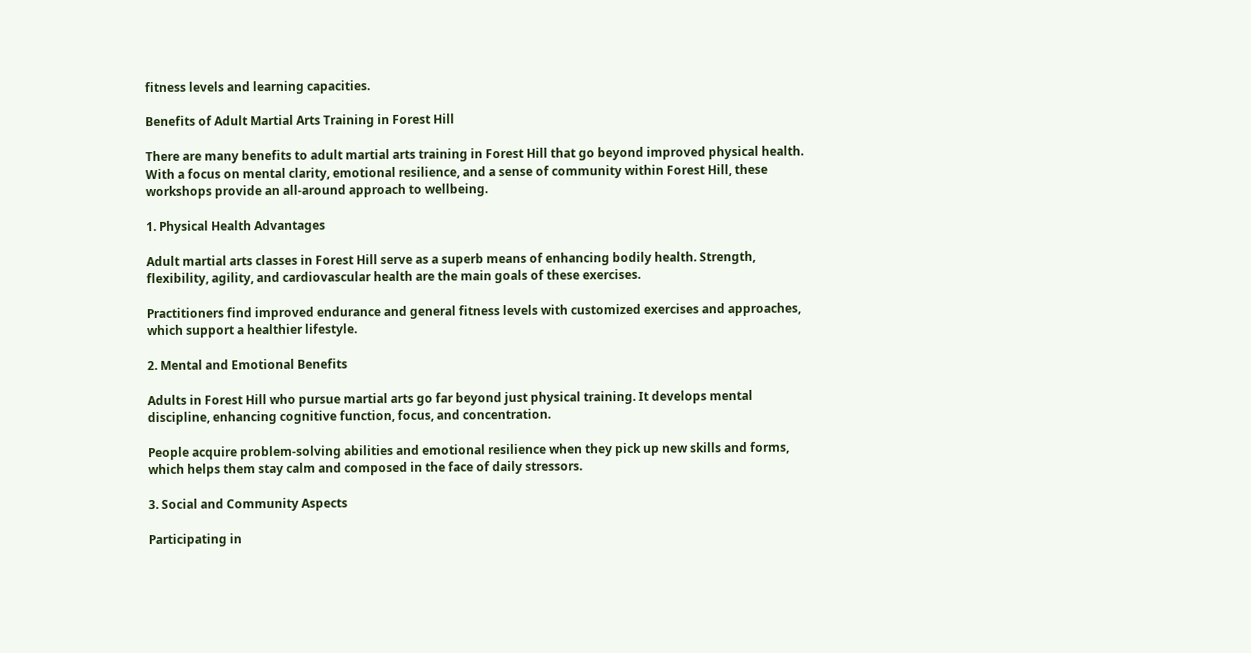fitness levels and learning capacities.

Benefits of Adult Martial Arts Training in Forest Hill

There are many benefits to adult martial arts training in Forest Hill that go beyond improved physical health. With a focus on mental clarity, emotional resilience, and a sense of community within Forest Hill, these workshops provide an all-around approach to wellbeing.

1. Physical Health Advantages

Adult martial arts classes in Forest Hill serve as a superb means of enhancing bodily health. Strength, flexibility, agility, and cardiovascular health are the main goals of these exercises.

Practitioners find improved endurance and general fitness levels with customized exercises and approaches, which support a healthier lifestyle.

2. Mental and Emotional Benefits

Adults in Forest Hill who pursue martial arts go far beyond just physical training. It develops mental discipline, enhancing cognitive function, focus, and concentration.

People acquire problem-solving abilities and emotional resilience when they pick up new skills and forms, which helps them stay calm and composed in the face of daily stressors.

3. Social and Community Aspects

Participating in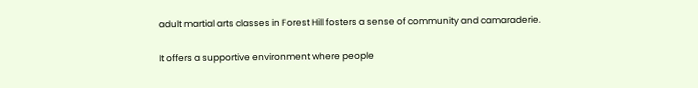adult martial arts classes in Forest Hill fosters a sense of community and camaraderie.

It offers a supportive environment where people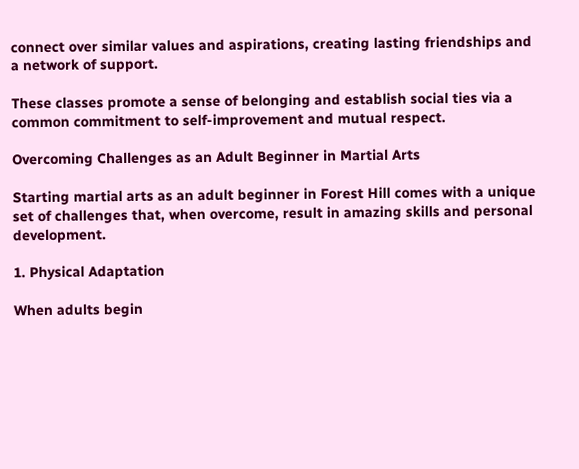connect over similar values and aspirations, creating lasting friendships and a network of support.

These classes promote a sense of belonging and establish social ties via a common commitment to self-improvement and mutual respect.

Overcoming Challenges as an Adult Beginner in Martial Arts

Starting martial arts as an adult beginner in Forest Hill comes with a unique set of challenges that, when overcome, result in amazing skills and personal development.

1. Physical Adaptation

When adults begin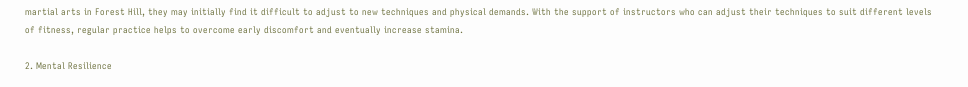martial arts in Forest Hill, they may initially find it difficult to adjust to new techniques and physical demands. With the support of instructors who can adjust their techniques to suit different levels of fitness, regular practice helps to overcome early discomfort and eventually increase stamina.

2. Mental Resilience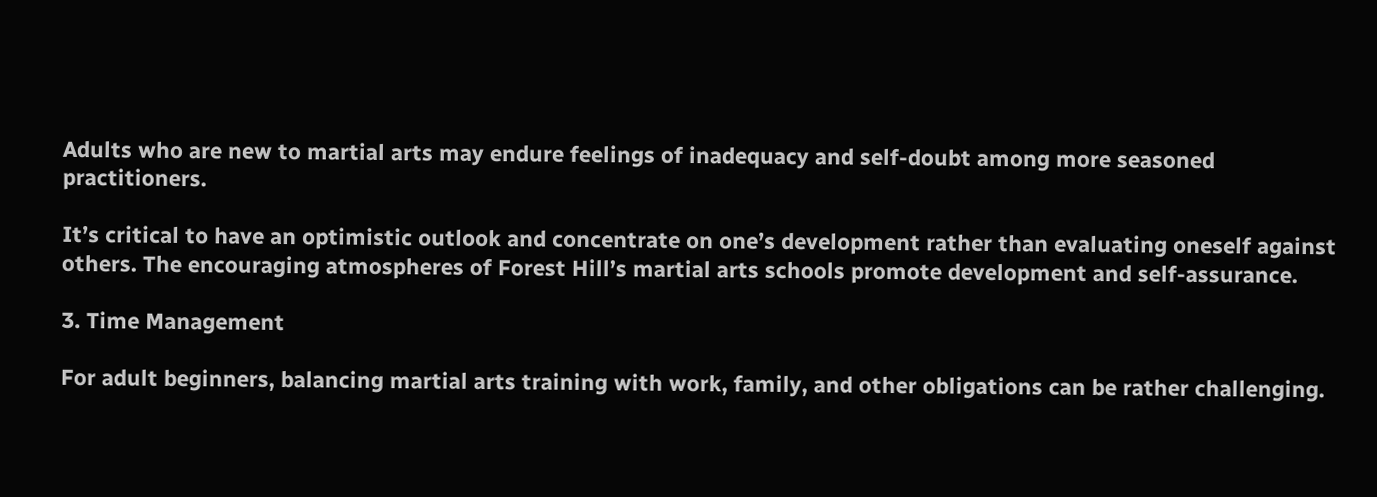Adults who are new to martial arts may endure feelings of inadequacy and self-doubt among more seasoned practitioners.

It’s critical to have an optimistic outlook and concentrate on one’s development rather than evaluating oneself against others. The encouraging atmospheres of Forest Hill’s martial arts schools promote development and self-assurance.

3. Time Management

For adult beginners, balancing martial arts training with work, family, and other obligations can be rather challenging.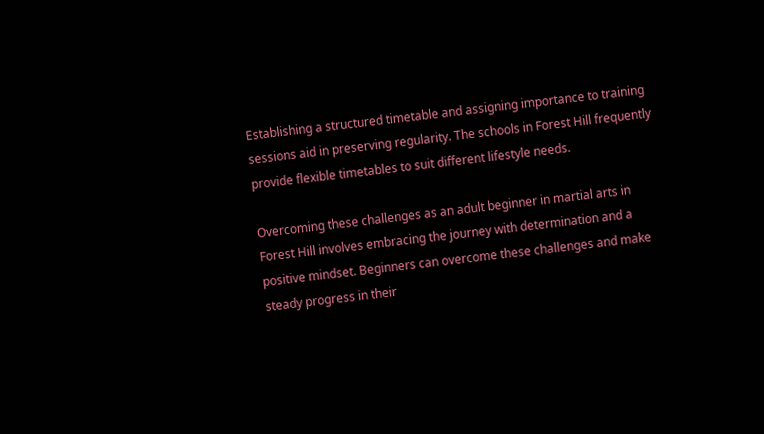Establishing a structured timetable and assigning importance to training sessions aid in preserving regularity. The schools in Forest Hill frequently provide flexible timetables to suit different lifestyle needs.

Overcoming these challenges as an adult beginner in martial arts in Forest Hill involves embracing the journey with determination and a positive mindset. Beginners can overcome these challenges and make steady progress in their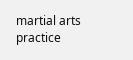martial arts practice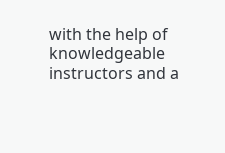with the help of knowledgeable instructors and a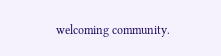welcoming community.